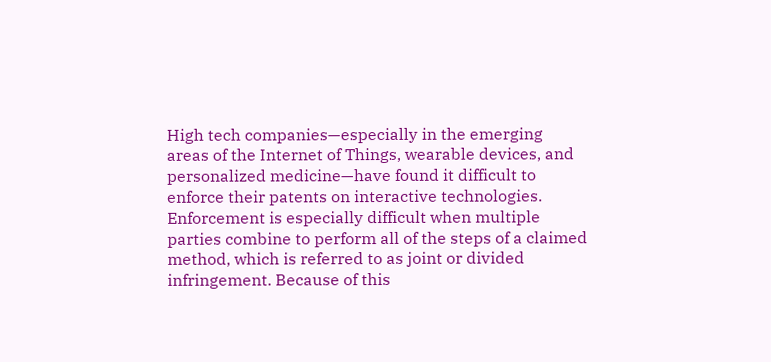High tech companies—especially in the emerging areas of the Internet of Things, wearable devices, and personalized medicine—have found it difficult to enforce their patents on interactive technologies. Enforcement is especially difficult when multiple parties combine to perform all of the steps of a claimed method, which is referred to as joint or divided infringement. Because of this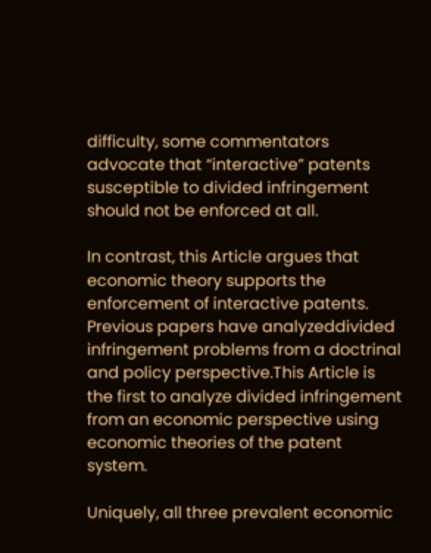difficulty, some commentators advocate that “interactive” patents susceptible to divided infringement should not be enforced at all.

In contrast, this Article argues that economic theory supports the enforcement of interactive patents. Previous papers have analyzeddivided infringement problems from a doctrinal and policy perspective.This Article is the first to analyze divided infringement from an economic perspective using economic theories of the patent system.

Uniquely, all three prevalent economic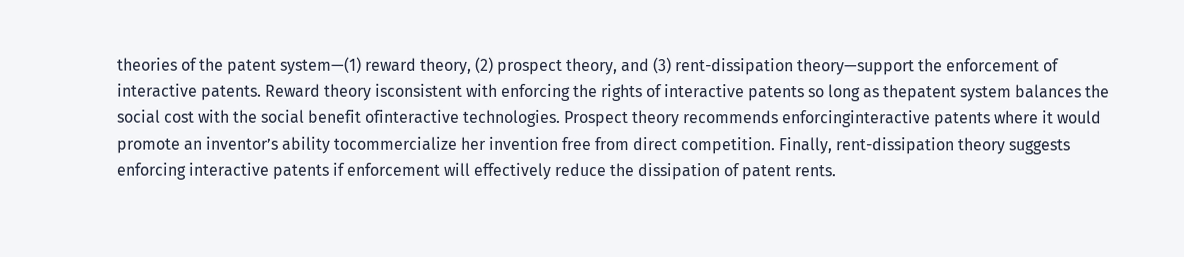theories of the patent system—(1) reward theory, (2) prospect theory, and (3) rent-dissipation theory—support the enforcement of interactive patents. Reward theory isconsistent with enforcing the rights of interactive patents so long as thepatent system balances the social cost with the social benefit ofinteractive technologies. Prospect theory recommends enforcinginteractive patents where it would promote an inventor’s ability tocommercialize her invention free from direct competition. Finally, rent-dissipation theory suggests enforcing interactive patents if enforcement will effectively reduce the dissipation of patent rents.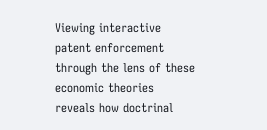Viewing interactive patent enforcement through the lens of these economic theories reveals how doctrinal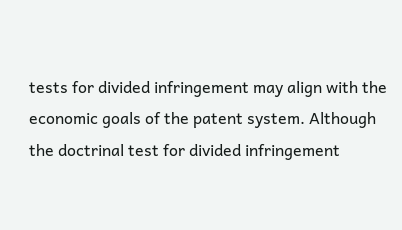tests for divided infringement may align with the economic goals of the patent system. Although the doctrinal test for divided infringement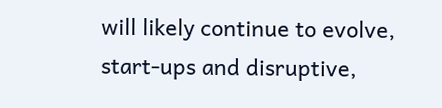will likely continue to evolve, start-ups and disruptive,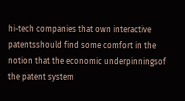hi-tech companies that own interactive patentsshould find some comfort in the notion that the economic underpinningsof the patent system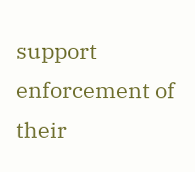support enforcement of their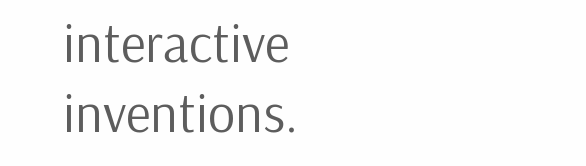interactive inventions.